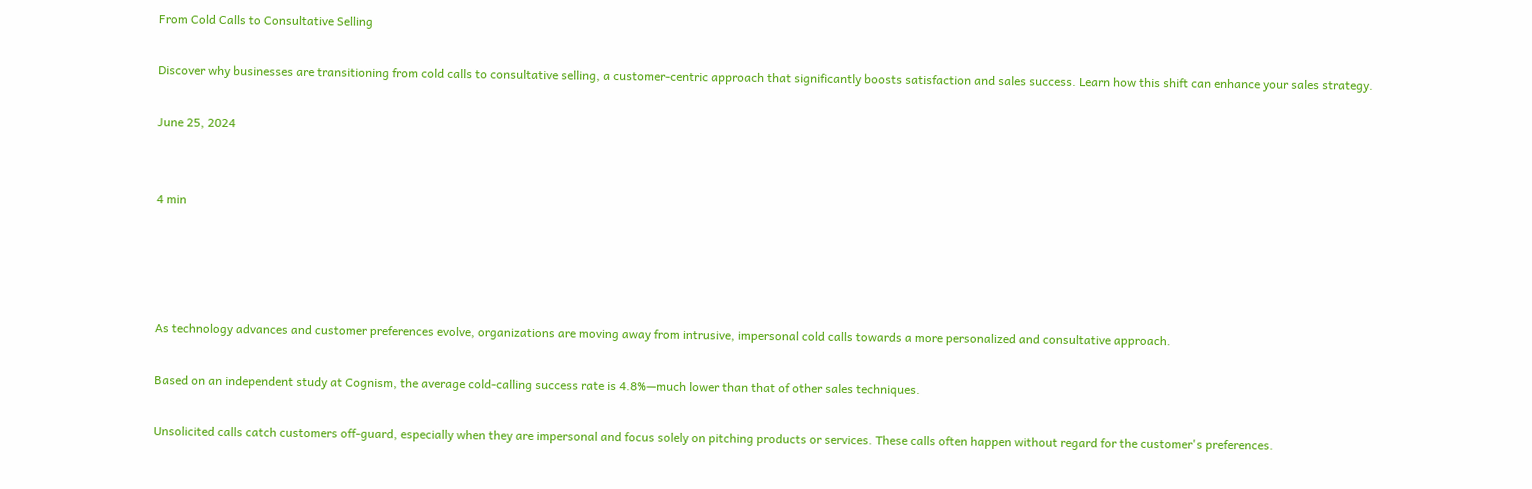From Cold Calls to Consultative Selling

Discover why businesses are transitioning from cold calls to consultative selling, a customer-centric approach that significantly boosts satisfaction and sales success. Learn how this shift can enhance your sales strategy.

June 25, 2024


4 min




As technology advances and customer preferences evolve, organizations are moving away from intrusive, impersonal cold calls towards a more personalized and consultative approach.

Based on an independent study at Cognism, the average cold-calling success rate is 4.8%—much lower than that of other sales techniques.

Unsolicited calls catch customers off-guard, especially when they are impersonal and focus solely on pitching products or services. These calls often happen without regard for the customer's preferences.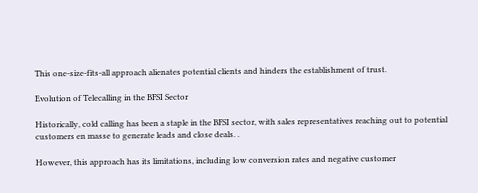This one-size-fits-all approach alienates potential clients and hinders the establishment of trust.

Evolution of Telecalling in the BFSI Sector

Historically, cold calling has been a staple in the BFSI sector, with sales representatives reaching out to potential customers en masse to generate leads and close deals. .

However, this approach has its limitations, including low conversion rates and negative customer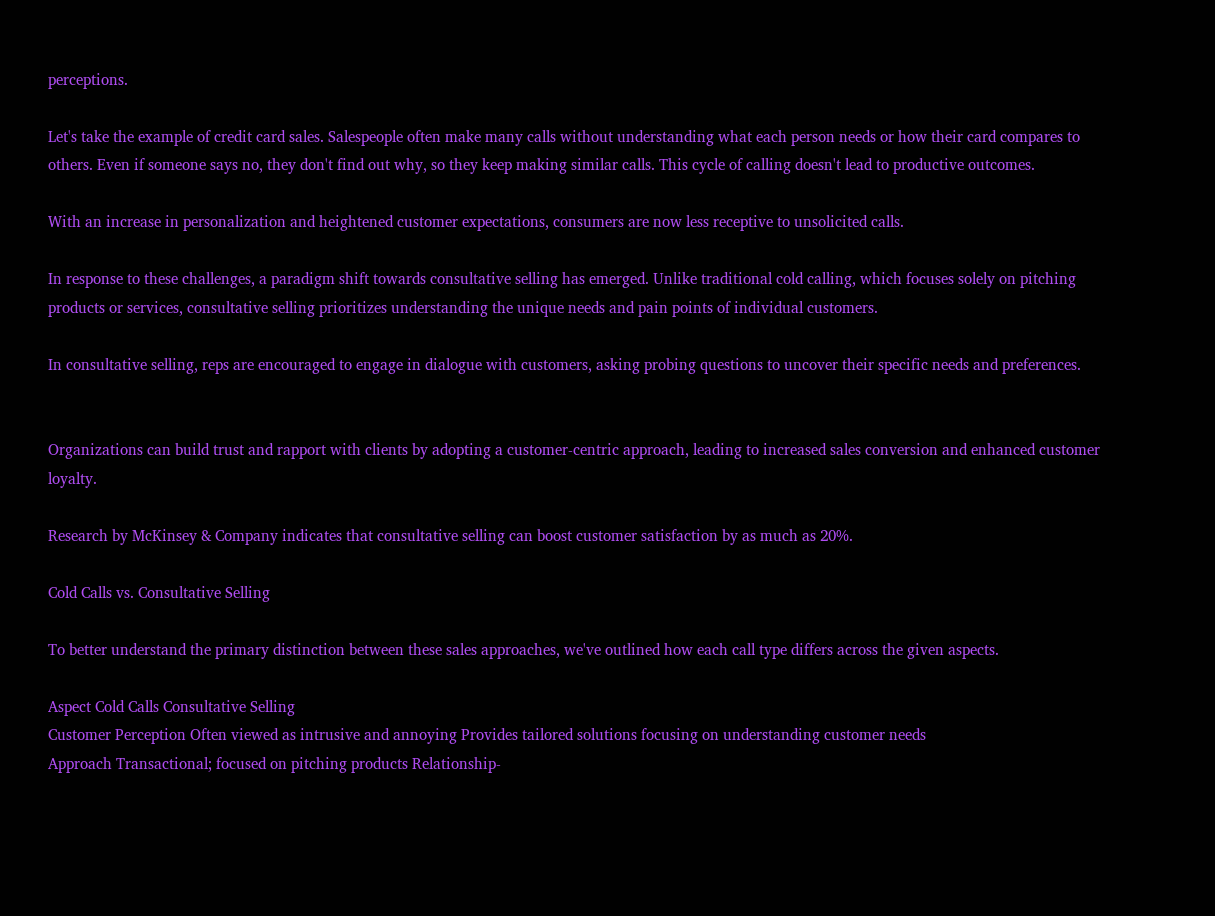perceptions.

Let's take the example of credit card sales. Salespeople often make many calls without understanding what each person needs or how their card compares to others. Even if someone says no, they don't find out why, so they keep making similar calls. This cycle of calling doesn't lead to productive outcomes.

With an increase in personalization and heightened customer expectations, consumers are now less receptive to unsolicited calls.

In response to these challenges, a paradigm shift towards consultative selling has emerged. Unlike traditional cold calling, which focuses solely on pitching products or services, consultative selling prioritizes understanding the unique needs and pain points of individual customers.

In consultative selling, reps are encouraged to engage in dialogue with customers, asking probing questions to uncover their specific needs and preferences.


Organizations can build trust and rapport with clients by adopting a customer-centric approach, leading to increased sales conversion and enhanced customer loyalty.

Research by McKinsey & Company indicates that consultative selling can boost customer satisfaction by as much as 20%.

Cold Calls vs. Consultative Selling

To better understand the primary distinction between these sales approaches, we've outlined how each call type differs across the given aspects.

Aspect Cold Calls Consultative Selling
Customer Perception Often viewed as intrusive and annoying Provides tailored solutions focusing on understanding customer needs
Approach Transactional; focused on pitching products Relationship-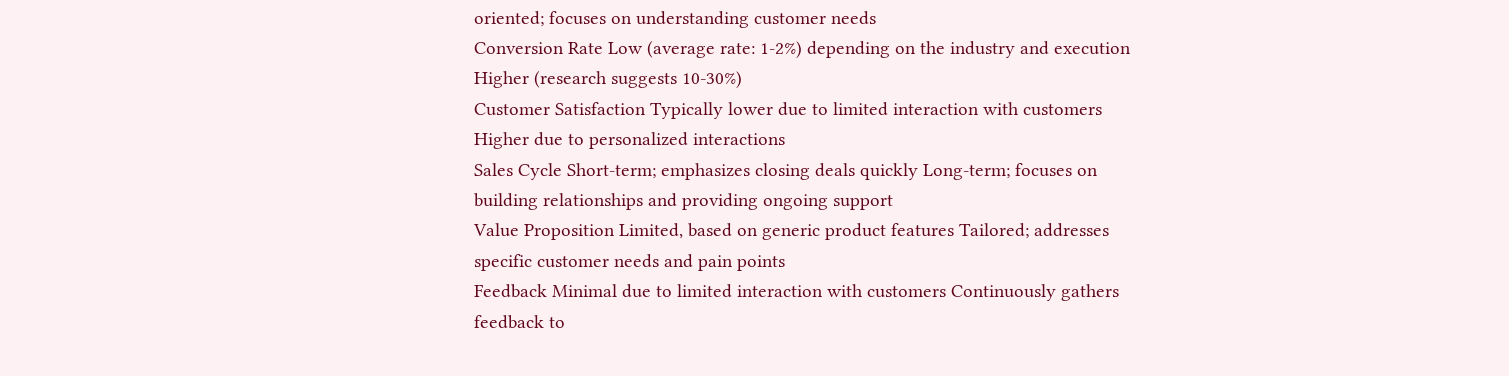oriented; focuses on understanding customer needs
Conversion Rate Low (average rate: 1-2%) depending on the industry and execution Higher (research suggests 10-30%)
Customer Satisfaction Typically lower due to limited interaction with customers Higher due to personalized interactions
Sales Cycle Short-term; emphasizes closing deals quickly Long-term; focuses on building relationships and providing ongoing support
Value Proposition Limited, based on generic product features Tailored; addresses specific customer needs and pain points
Feedback Minimal due to limited interaction with customers Continuously gathers feedback to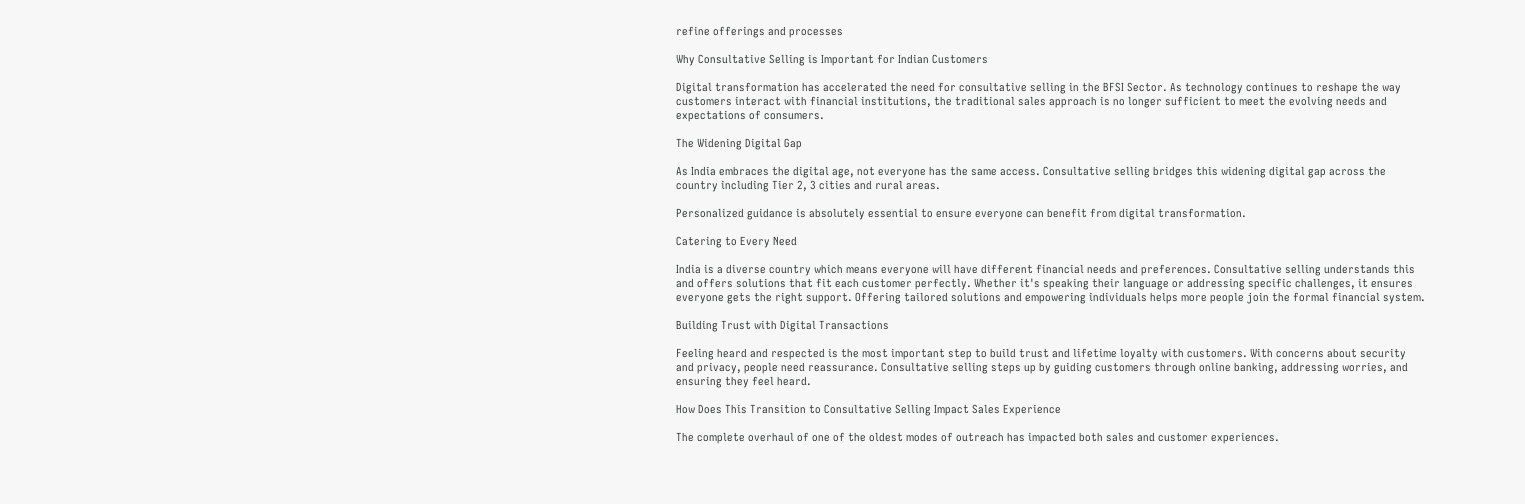refine offerings and processes

Why Consultative Selling is Important for Indian Customers

Digital transformation has accelerated the need for consultative selling in the BFSI Sector. As technology continues to reshape the way customers interact with financial institutions, the traditional sales approach is no longer sufficient to meet the evolving needs and expectations of consumers.

The Widening Digital Gap

As India embraces the digital age, not everyone has the same access. Consultative selling bridges this widening digital gap across the country including Tier 2, 3 cities and rural areas.

Personalized guidance is absolutely essential to ensure everyone can benefit from digital transformation.

Catering to Every Need

India is a diverse country which means everyone will have different financial needs and preferences. Consultative selling understands this and offers solutions that fit each customer perfectly. Whether it's speaking their language or addressing specific challenges, it ensures everyone gets the right support. Offering tailored solutions and empowering individuals helps more people join the formal financial system.

Building Trust with Digital Transactions

Feeling heard and respected is the most important step to build trust and lifetime loyalty with customers. With concerns about security and privacy, people need reassurance. Consultative selling steps up by guiding customers through online banking, addressing worries, and ensuring they feel heard.

How Does This Transition to Consultative Selling Impact Sales Experience

The complete overhaul of one of the oldest modes of outreach has impacted both sales and customer experiences.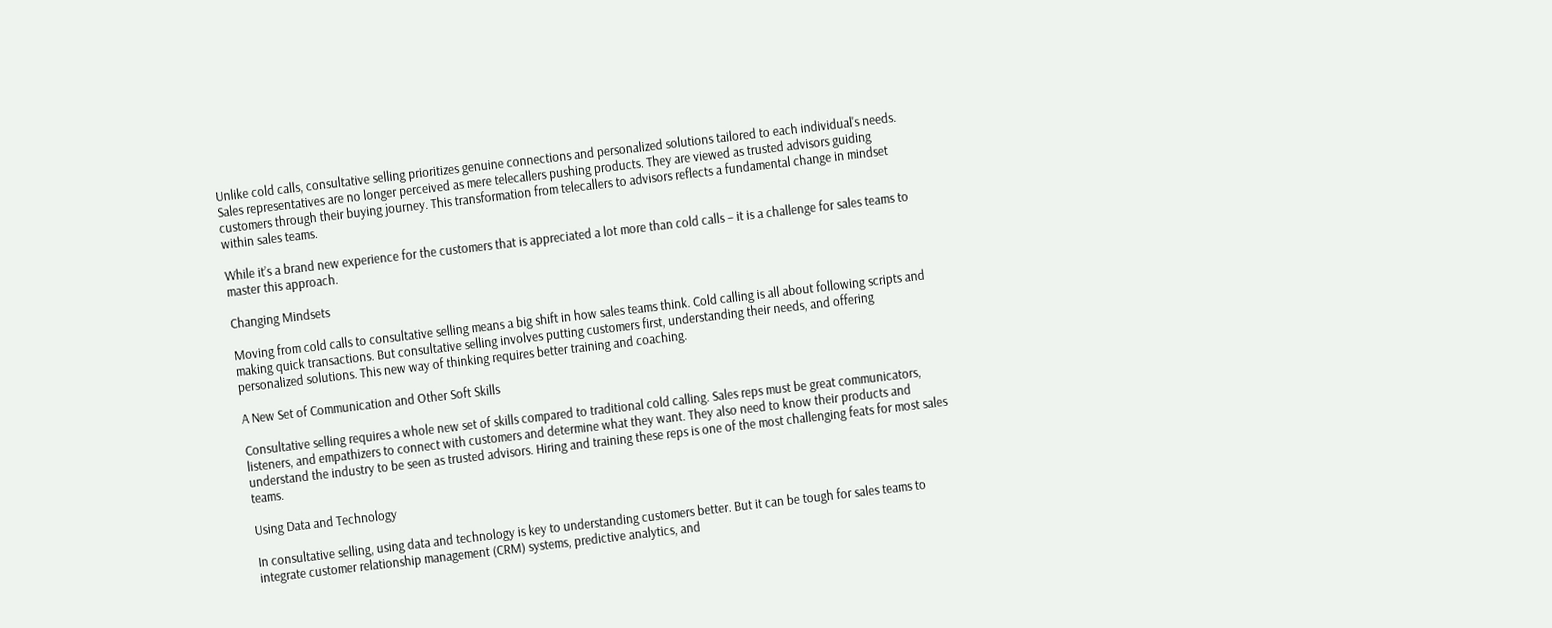Unlike cold calls, consultative selling prioritizes genuine connections and personalized solutions tailored to each individual's needs. Sales representatives are no longer perceived as mere telecallers pushing products. They are viewed as trusted advisors guiding customers through their buying journey. This transformation from telecallers to advisors reflects a fundamental change in mindset within sales teams.

While it’s a brand new experience for the customers that is appreciated a lot more than cold calls – it is a challenge for sales teams to master this approach.

Changing Mindsets

Moving from cold calls to consultative selling means a big shift in how sales teams think. Cold calling is all about following scripts and making quick transactions. But consultative selling involves putting customers first, understanding their needs, and offering personalized solutions. This new way of thinking requires better training and coaching.

A New Set of Communication and Other Soft Skills

Consultative selling requires a whole new set of skills compared to traditional cold calling. Sales reps must be great communicators, listeners, and empathizers to connect with customers and determine what they want. They also need to know their products and understand the industry to be seen as trusted advisors. Hiring and training these reps is one of the most challenging feats for most sales teams.

Using Data and Technology

In consultative selling, using data and technology is key to understanding customers better. But it can be tough for sales teams to integrate customer relationship management (CRM) systems, predictive analytics, and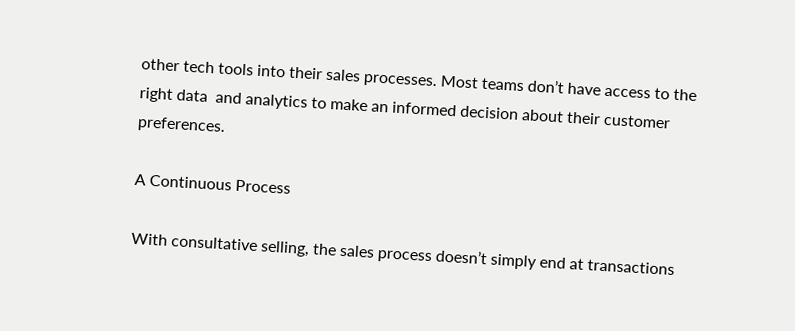other tech tools into their sales processes. Most teams don’t have access to the right data  and analytics to make an informed decision about their customer preferences.

A Continuous Process

With consultative selling, the sales process doesn’t simply end at transactions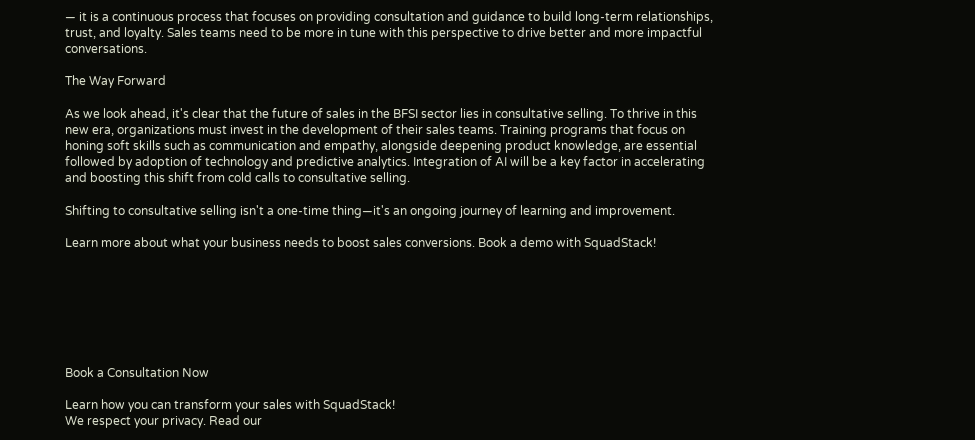— it is a continuous process that focuses on providing consultation and guidance to build long-term relationships, trust, and loyalty. Sales teams need to be more in tune with this perspective to drive better and more impactful conversations.

The Way Forward

As we look ahead, it's clear that the future of sales in the BFSI sector lies in consultative selling. To thrive in this new era, organizations must invest in the development of their sales teams. Training programs that focus on honing soft skills such as communication and empathy, alongside deepening product knowledge, are essential followed by adoption of technology and predictive analytics. Integration of AI will be a key factor in accelerating and boosting this shift from cold calls to consultative selling.

Shifting to consultative selling isn't a one-time thing—it's an ongoing journey of learning and improvement.

Learn more about what your business needs to boost sales conversions. Book a demo with SquadStack!







Book a Consultation Now

Learn how you can transform your sales with SquadStack!
We respect your privacy. Read our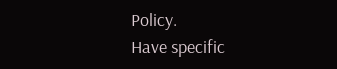Policy.
Have specific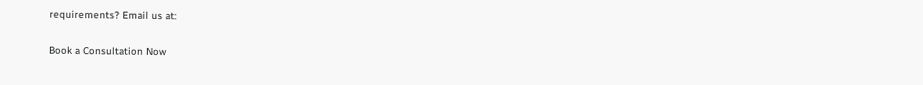requirements? Email us at:

Book a Consultation Now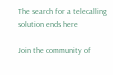The search for a telecalling solution ends here

Join the community of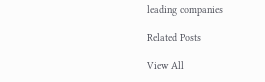leading companies

Related Posts

View All